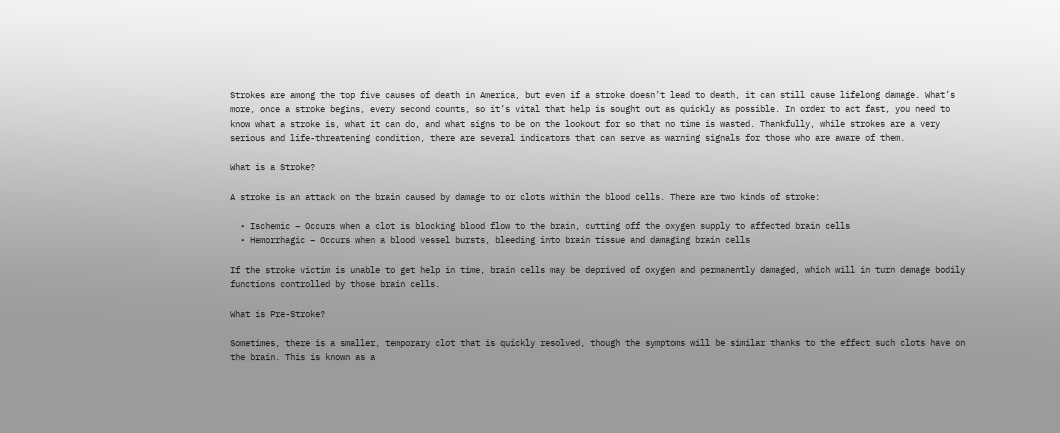Strokes are among the top five causes of death in America, but even if a stroke doesn’t lead to death, it can still cause lifelong damage. What’s more, once a stroke begins, every second counts, so it’s vital that help is sought out as quickly as possible. In order to act fast, you need to know what a stroke is, what it can do, and what signs to be on the lookout for so that no time is wasted. Thankfully, while strokes are a very serious and life-threatening condition, there are several indicators that can serve as warning signals for those who are aware of them.

What is a Stroke?

A stroke is an attack on the brain caused by damage to or clots within the blood cells. There are two kinds of stroke:

  • Ischemic – Occurs when a clot is blocking blood flow to the brain, cutting off the oxygen supply to affected brain cells
  • Hemorrhagic – Occurs when a blood vessel bursts, bleeding into brain tissue and damaging brain cells

If the stroke victim is unable to get help in time, brain cells may be deprived of oxygen and permanently damaged, which will in turn damage bodily functions controlled by those brain cells.

What is Pre-Stroke?

Sometimes, there is a smaller, temporary clot that is quickly resolved, though the symptoms will be similar thanks to the effect such clots have on the brain. This is known as a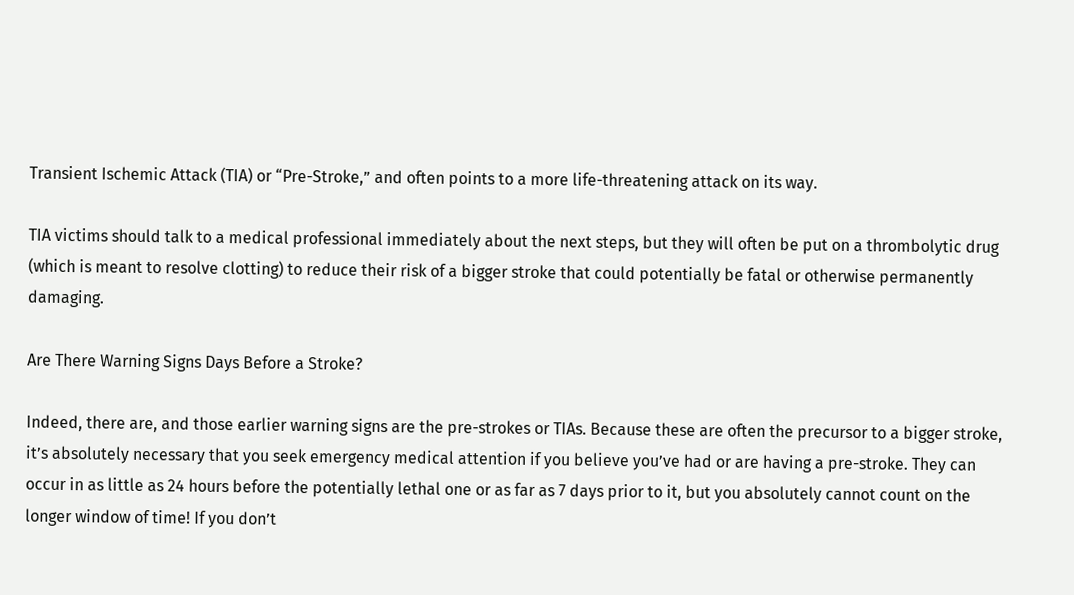Transient Ischemic Attack (TIA) or “Pre-Stroke,” and often points to a more life-threatening attack on its way.

TIA victims should talk to a medical professional immediately about the next steps, but they will often be put on a thrombolytic drug (which is meant to resolve clotting) to reduce their risk of a bigger stroke that could potentially be fatal or otherwise permanently damaging.

Are There Warning Signs Days Before a Stroke?

Indeed, there are, and those earlier warning signs are the pre-strokes or TIAs. Because these are often the precursor to a bigger stroke, it’s absolutely necessary that you seek emergency medical attention if you believe you’ve had or are having a pre-stroke. They can occur in as little as 24 hours before the potentially lethal one or as far as 7 days prior to it, but you absolutely cannot count on the longer window of time! If you don’t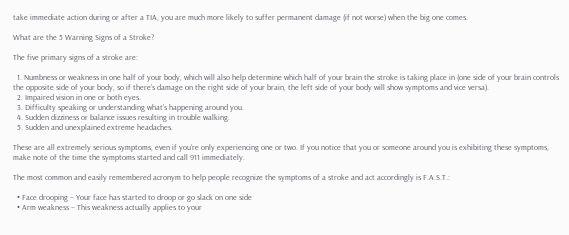take immediate action during or after a TIA, you are much more likely to suffer permanent damage (if not worse) when the big one comes.

What are the 5 Warning Signs of a Stroke?

The five primary signs of a stroke are:

  1. Numbness or weakness in one half of your body, which will also help determine which half of your brain the stroke is taking place in (one side of your brain controls the opposite side of your body, so if there’s damage on the right side of your brain, the left side of your body will show symptoms and vice versa).
  2. Impaired vision in one or both eyes.
  3. Difficulty speaking or understanding what’s happening around you.
  4. Sudden dizziness or balance issues resulting in trouble walking.
  5. Sudden and unexplained extreme headaches.

These are all extremely serious symptoms, even if you’re only experiencing one or two. If you notice that you or someone around you is exhibiting these symptoms, make note of the time the symptoms started and call 911 immediately.

The most common and easily remembered acronym to help people recognize the symptoms of a stroke and act accordingly is F.A.S.T.:

  • Face drooping – Your face has started to droop or go slack on one side
  • Arm weakness – This weakness actually applies to your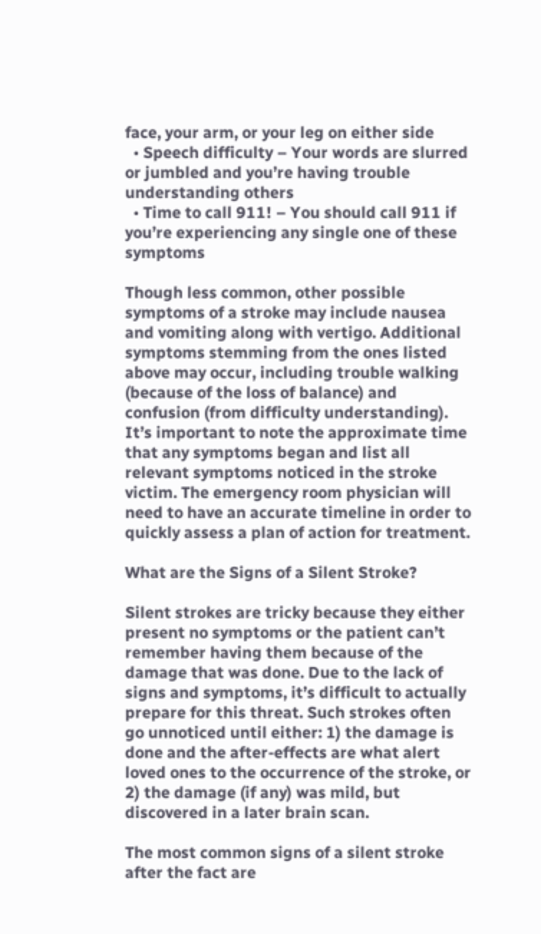face, your arm, or your leg on either side
  • Speech difficulty – Your words are slurred or jumbled and you’re having trouble understanding others
  • Time to call 911! – You should call 911 if you’re experiencing any single one of these symptoms

Though less common, other possible symptoms of a stroke may include nausea and vomiting along with vertigo. Additional symptoms stemming from the ones listed above may occur, including trouble walking (because of the loss of balance) and confusion (from difficulty understanding). It’s important to note the approximate time that any symptoms began and list all relevant symptoms noticed in the stroke victim. The emergency room physician will need to have an accurate timeline in order to quickly assess a plan of action for treatment.

What are the Signs of a Silent Stroke?

Silent strokes are tricky because they either present no symptoms or the patient can’t remember having them because of the damage that was done. Due to the lack of signs and symptoms, it’s difficult to actually prepare for this threat. Such strokes often go unnoticed until either: 1) the damage is done and the after-effects are what alert loved ones to the occurrence of the stroke, or 2) the damage (if any) was mild, but discovered in a later brain scan.

The most common signs of a silent stroke after the fact are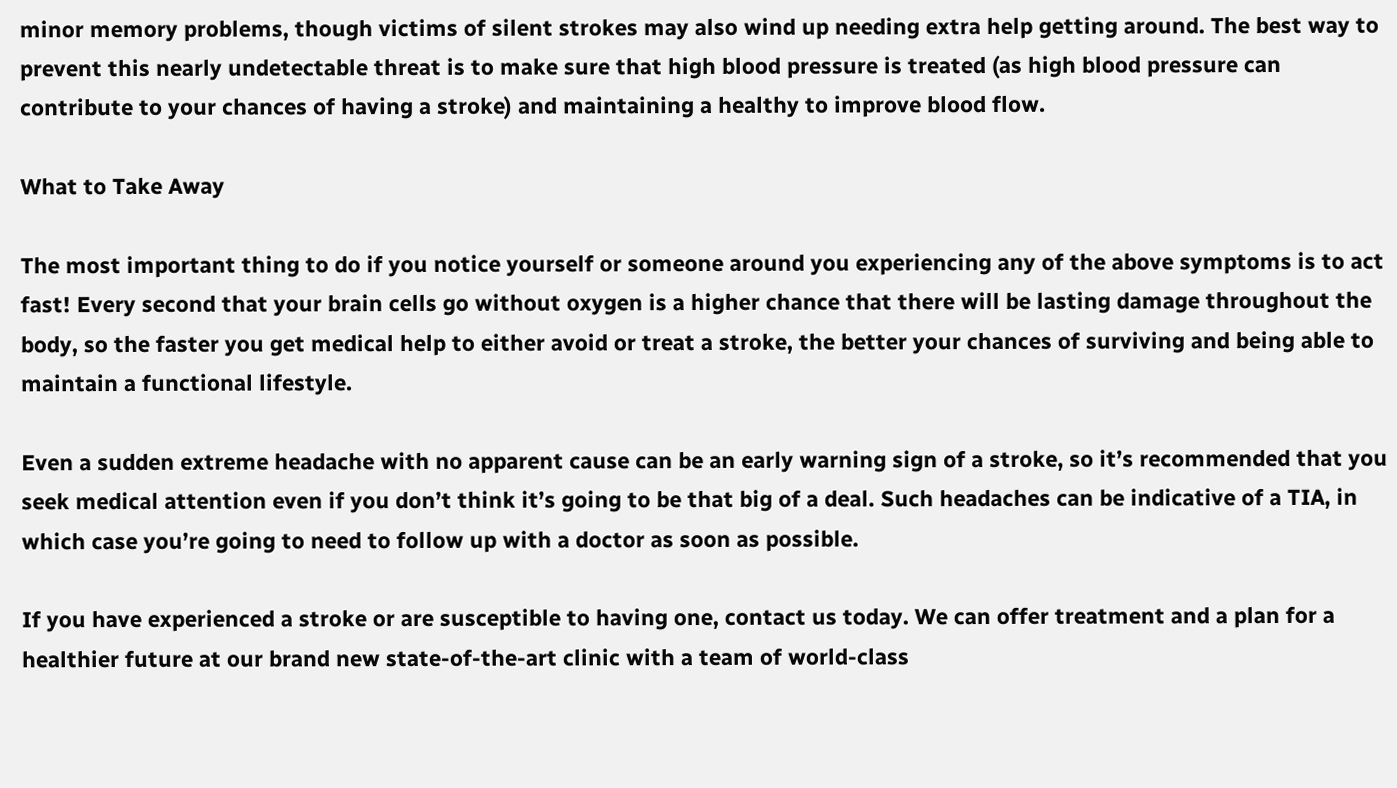minor memory problems, though victims of silent strokes may also wind up needing extra help getting around. The best way to prevent this nearly undetectable threat is to make sure that high blood pressure is treated (as high blood pressure can contribute to your chances of having a stroke) and maintaining a healthy to improve blood flow.

What to Take Away

The most important thing to do if you notice yourself or someone around you experiencing any of the above symptoms is to act fast! Every second that your brain cells go without oxygen is a higher chance that there will be lasting damage throughout the body, so the faster you get medical help to either avoid or treat a stroke, the better your chances of surviving and being able to maintain a functional lifestyle.

Even a sudden extreme headache with no apparent cause can be an early warning sign of a stroke, so it’s recommended that you seek medical attention even if you don’t think it’s going to be that big of a deal. Such headaches can be indicative of a TIA, in which case you’re going to need to follow up with a doctor as soon as possible.

If you have experienced a stroke or are susceptible to having one, contact us today. We can offer treatment and a plan for a healthier future at our brand new state-of-the-art clinic with a team of world-class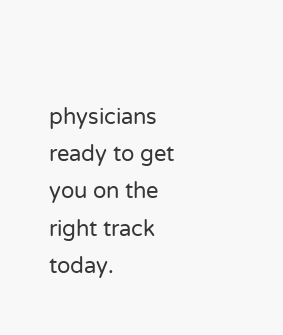physicians ready to get you on the right track today.